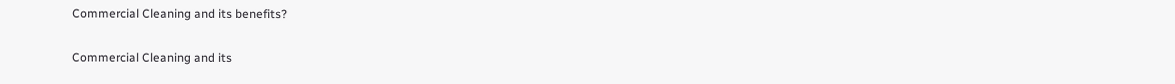Commercial Cleaning and its benefits?

Commercial Cleaning and its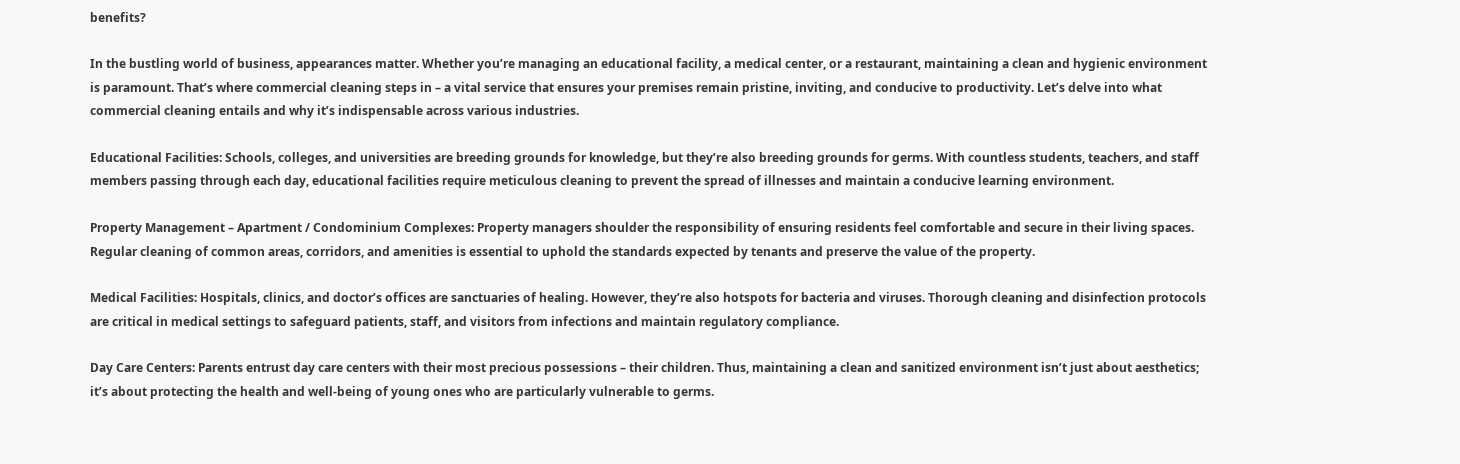benefits?

In the bustling world of business, appearances matter. Whether you’re managing an educational facility, a medical center, or a restaurant, maintaining a clean and hygienic environment is paramount. That’s where commercial cleaning steps in – a vital service that ensures your premises remain pristine, inviting, and conducive to productivity. Let’s delve into what commercial cleaning entails and why it’s indispensable across various industries.

Educational Facilities: Schools, colleges, and universities are breeding grounds for knowledge, but they’re also breeding grounds for germs. With countless students, teachers, and staff members passing through each day, educational facilities require meticulous cleaning to prevent the spread of illnesses and maintain a conducive learning environment.

Property Management – Apartment / Condominium Complexes: Property managers shoulder the responsibility of ensuring residents feel comfortable and secure in their living spaces. Regular cleaning of common areas, corridors, and amenities is essential to uphold the standards expected by tenants and preserve the value of the property.

Medical Facilities: Hospitals, clinics, and doctor’s offices are sanctuaries of healing. However, they’re also hotspots for bacteria and viruses. Thorough cleaning and disinfection protocols are critical in medical settings to safeguard patients, staff, and visitors from infections and maintain regulatory compliance.

Day Care Centers: Parents entrust day care centers with their most precious possessions – their children. Thus, maintaining a clean and sanitized environment isn’t just about aesthetics; it’s about protecting the health and well-being of young ones who are particularly vulnerable to germs.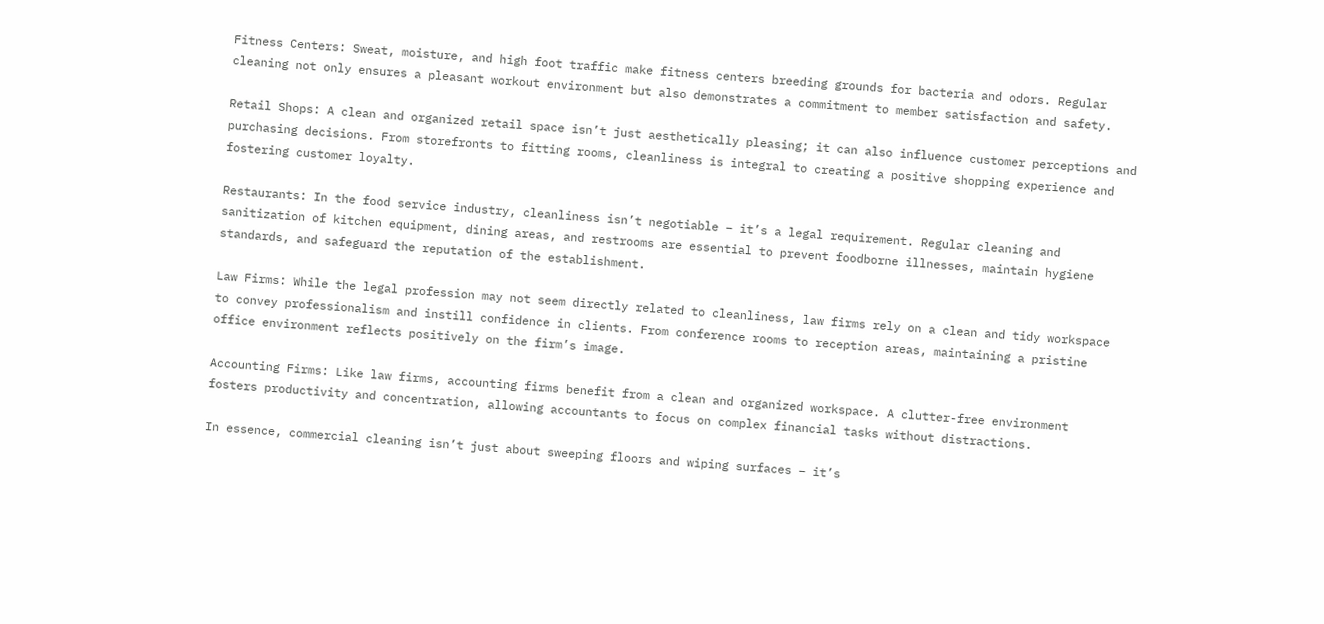Fitness Centers: Sweat, moisture, and high foot traffic make fitness centers breeding grounds for bacteria and odors. Regular cleaning not only ensures a pleasant workout environment but also demonstrates a commitment to member satisfaction and safety.

Retail Shops: A clean and organized retail space isn’t just aesthetically pleasing; it can also influence customer perceptions and purchasing decisions. From storefronts to fitting rooms, cleanliness is integral to creating a positive shopping experience and fostering customer loyalty.

Restaurants: In the food service industry, cleanliness isn’t negotiable – it’s a legal requirement. Regular cleaning and sanitization of kitchen equipment, dining areas, and restrooms are essential to prevent foodborne illnesses, maintain hygiene standards, and safeguard the reputation of the establishment.

Law Firms: While the legal profession may not seem directly related to cleanliness, law firms rely on a clean and tidy workspace to convey professionalism and instill confidence in clients. From conference rooms to reception areas, maintaining a pristine office environment reflects positively on the firm’s image.

Accounting Firms: Like law firms, accounting firms benefit from a clean and organized workspace. A clutter-free environment fosters productivity and concentration, allowing accountants to focus on complex financial tasks without distractions.

In essence, commercial cleaning isn’t just about sweeping floors and wiping surfaces – it’s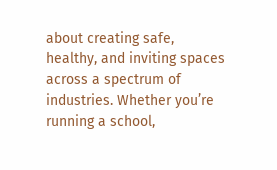about creating safe, healthy, and inviting spaces across a spectrum of industries. Whether you’re running a school,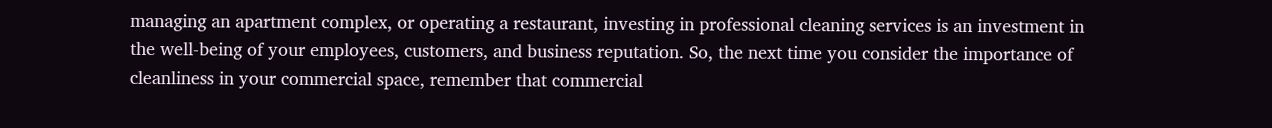managing an apartment complex, or operating a restaurant, investing in professional cleaning services is an investment in the well-being of your employees, customers, and business reputation. So, the next time you consider the importance of cleanliness in your commercial space, remember that commercial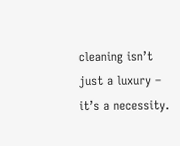cleaning isn’t just a luxury – it’s a necessity.